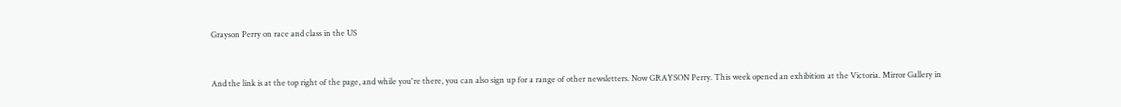Grayson Perry on race and class in the US


And the link is at the top right of the page, and while you're there, you can also sign up for a range of other newsletters. Now GRAYSON Perry. This week opened an exhibition at the Victoria. Mirror Gallery in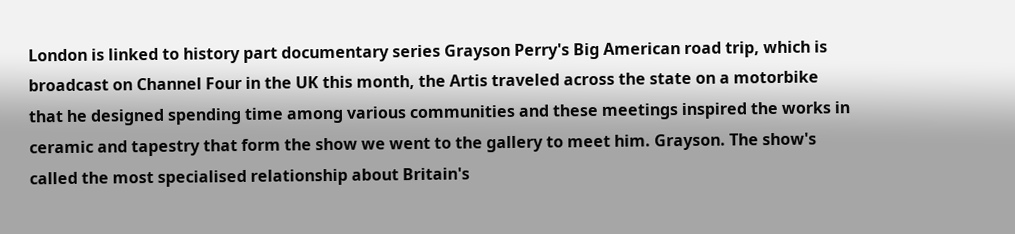London is linked to history part documentary series Grayson Perry's Big American road trip, which is broadcast on Channel Four in the UK this month, the Artis traveled across the state on a motorbike that he designed spending time among various communities and these meetings inspired the works in ceramic and tapestry that form the show we went to the gallery to meet him. Grayson. The show's called the most specialised relationship about Britain's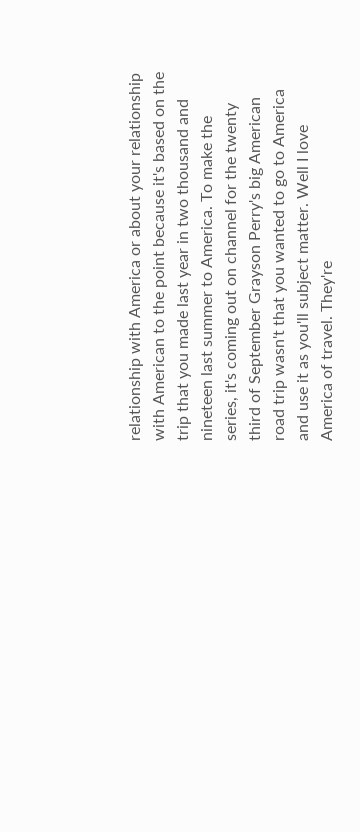relationship with America or about your relationship with American to the point because it's based on the trip that you made last year in two thousand and nineteen last summer to America. To make the series, it's coming out on channel for the twenty third of September Grayson Perry's big American road trip wasn't that you wanted to go to America and use it as you'll subject matter. Well I love America of travel. They're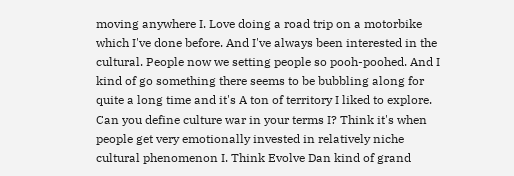moving anywhere I. Love doing a road trip on a motorbike which I've done before. And I've always been interested in the cultural. People now we setting people so pooh-poohed. And I kind of go something there seems to be bubbling along for quite a long time and it's A ton of territory I liked to explore. Can you define culture war in your terms I? Think it's when people get very emotionally invested in relatively niche cultural phenomenon I. Think Evolve Dan kind of grand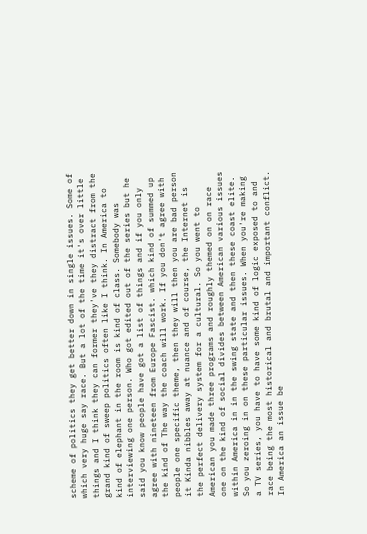scheme of politics they get better down in single issues. Some of which very huge say race. But a lot of the time it's over little things and I think they can former they've they distract from the grand kind of sweep politics often like I think. In America to kind of elephant in the room is kind of class. Somebody was interviewing one person. Who got edited out of the series but he said you know people have got a list of things and if you only agree with nineteen from Europe Fascist. which kind of summed up the kind of The way the coach will work. If you don't agree with people one specific theme, then they will then you are bad person it Kinda nibbles away at nuance and of course, the Internet is the perfect delivery system for a cultural. So you went to American you made three programs and roughly themed on on race one on the kind of social divides between American various issues within America in in the swing state and then these coast elite. So you zeroing in on these particular issues. When you're making a TV series, you have to have some kind of logic exposed to and race being the most historical and brutal and important conflict. In America an issue be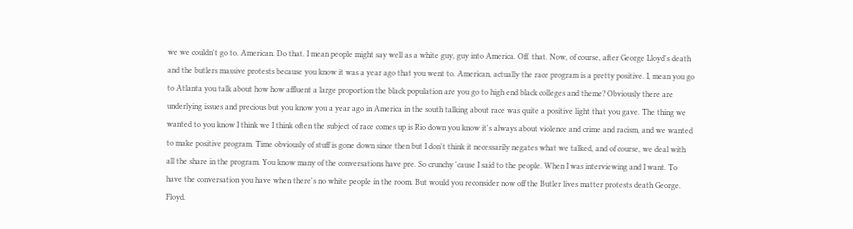we we couldn't go to. American. Do that. I mean people might say well as a white guy, guy into America. Off. that. Now, of course, after George Lloyd's death and the butlers massive protests because you know it was a year ago that you went to. American, actually the race program is a pretty positive. I, mean you go to Atlanta you talk about how how affluent a large proportion the black population are you go to high end black colleges and theme? Obviously there are underlying issues and precious but you know you a year ago in America in the south talking about race was quite a positive light that you gave. The thing we wanted to you know I think we I think often the subject of race comes up is Rio down you know it's always about violence and crime and racism, and we wanted to make positive program. Time obviously of stuff is gone down since then but I don't think it necessarily negates what we talked, and of course, we deal with all the share in the program. You know many of the conversations have pre. So crunchy 'cause I said to the people. When I was interviewing and I want. To have the conversation you have when there's no white people in the room. But would you reconsider now off the Butler lives matter protests death George. Floyd.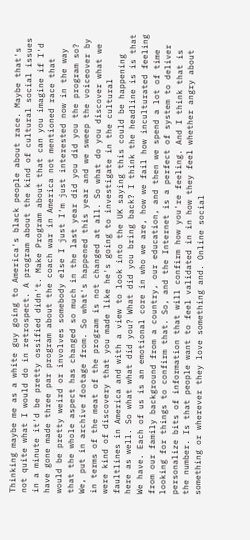Thinking maybe me as a white guy going to America's black people about race. Maybe that's not quite what I would do in retrospect. A program about the kind of cultural social issues in a minute it'd be pretty ossified didn't. Make Program about that can you imagine if I'd have gone made three par program about the coach war in America not mentioned race that would be pretty weird or involves somebody else I just I'm just interested now in the way that the whole aspect has changed so much in the last year did you did you the program so? We, put in archive footage from. So what's happened this year and we sweep the voiceover by in terms of the meat of the program is not changed at all. So what do you discover what we were kind of discovery that you made like he's going to investigate in the cultural faultlines in America and with a view to look into the UK saying this could be happening here as well. So what what did you? What did you bring back? I think the headline is is that We have. Each of us is an emotional core in who we are, how we fail how inculturated feeling from our family background from a country, our education, and then we spend a lot of time looking for things to confirm that. So, and the Internet is a perfect of system to deliver personalize bits of information that will confirm how you're feeling. And I think that is the number. Is that people want to feel validated in in how they feel whether angry about something or wherever they love something and. Online social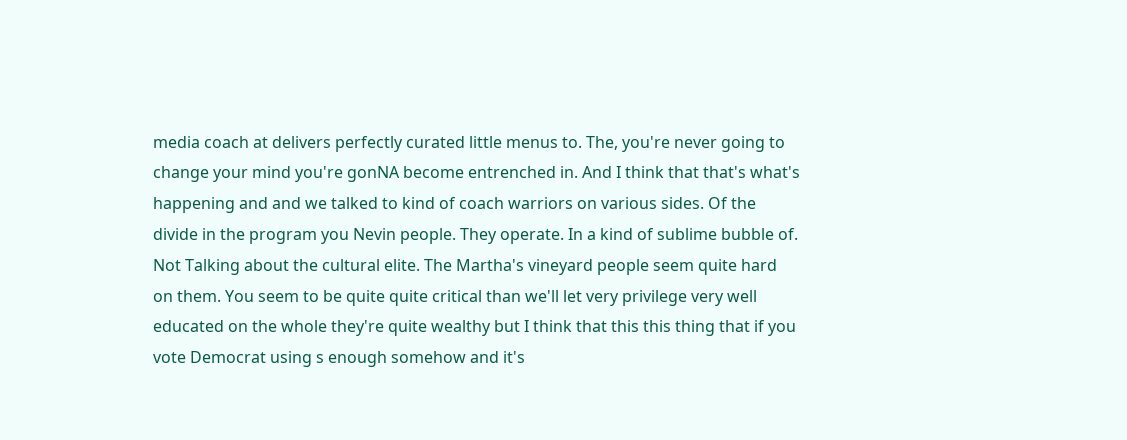media coach at delivers perfectly curated little menus to. The, you're never going to change your mind you're gonNA become entrenched in. And I think that that's what's happening and and we talked to kind of coach warriors on various sides. Of the divide in the program you Nevin people. They operate. In a kind of sublime bubble of. Not Talking about the cultural elite. The Martha's vineyard people seem quite hard on them. You seem to be quite quite critical than we'll let very privilege very well educated on the whole they're quite wealthy but I think that this this thing that if you vote Democrat using s enough somehow and it's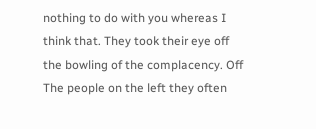nothing to do with you whereas I think that. They took their eye off the bowling of the complacency. Off The people on the left they often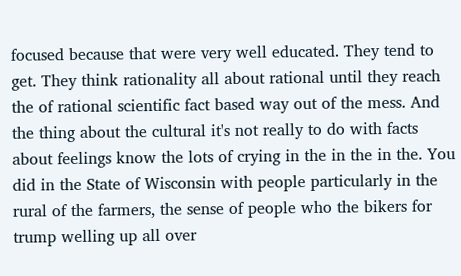focused because that were very well educated. They tend to get. They think rationality all about rational until they reach the of rational scientific fact based way out of the mess. And the thing about the cultural it's not really to do with facts about feelings know the lots of crying in the in the in the. You did in the State of Wisconsin with people particularly in the rural of the farmers, the sense of people who the bikers for trump welling up all over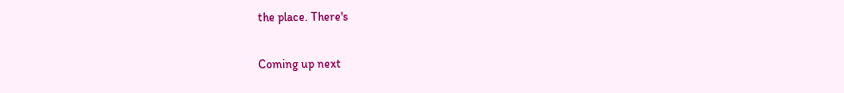the place. There's

Coming up next